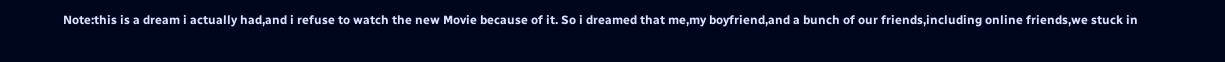Note:this is a dream i actually had,and i refuse to watch the new Movie because of it. So i dreamed that me,my boyfriend,and a bunch of our friends,including online friends,we stuck in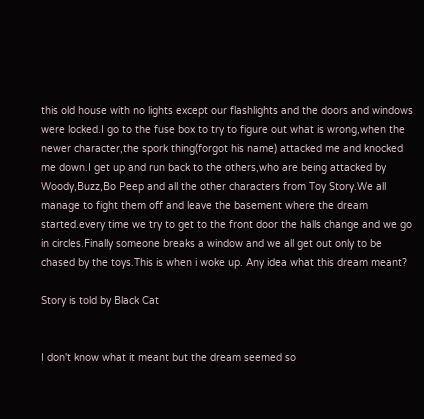this old house with no lights except our flashlights and the doors and windows were locked.I go to the fuse box to try to figure out what is wrong,when the newer character,the spork thing(forgot his name) attacked me and knocked me down.I get up and run back to the others,who are being attacked by Woody,Buzz,Bo Peep and all the other characters from Toy Story.We all manage to fight them off and leave the basement where the dream started.every time we try to get to the front door the halls change and we go in circles.Finally someone breaks a window and we all get out only to be chased by the toys.This is when i woke up. Any idea what this dream meant?

Story is told by Black Cat


I don't know what it meant but the dream seemed so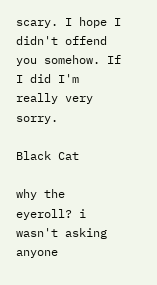scary. I hope I didn't offend you somehow. If I did I'm really very sorry.

Black Cat

why the eyeroll? i wasn't asking anyone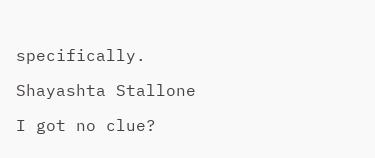specifically.

Shayashta Stallone

I got no clue?